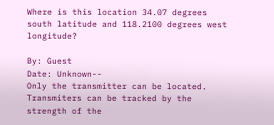Where is this location 34.07 degrees south latitude and 118.2100 degrees west longitude?

By: Guest
Date: Unknown--
Only the transmitter can be located. Transmiters can be tracked by the strength of the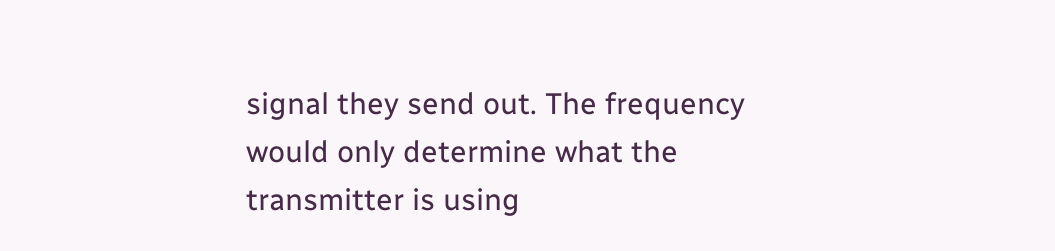signal they send out. The frequency would only determine what the transmitter is using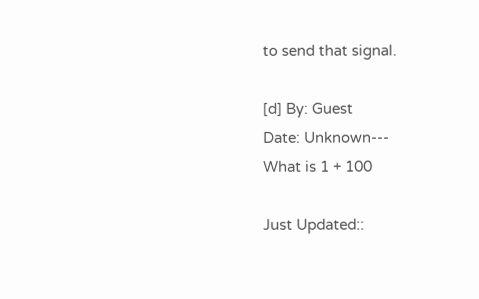to send that signal.

[d] By: Guest
Date: Unknown---
What is 1 + 100

Just Updated::